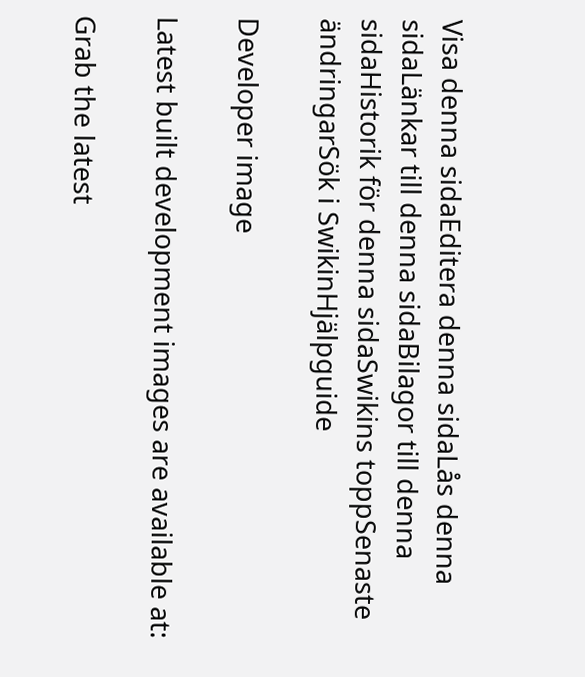Visa denna sidaEditera denna sidaLås denna sidaLänkar till denna sidaBilagor till denna sidaHistorik för denna sidaSwikins toppSenaste ändringarSök i SwikinHjälpguide

Developer image

Latest built development images are available at:

Grab the latest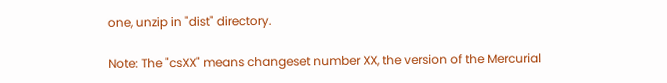one, unzip in "dist" directory.

Note: The "csXX" means changeset number XX, the version of the Mercurial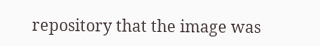repository that the image was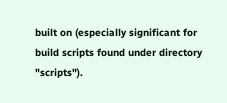built on (especially significant for build scripts found under directory "scripts").